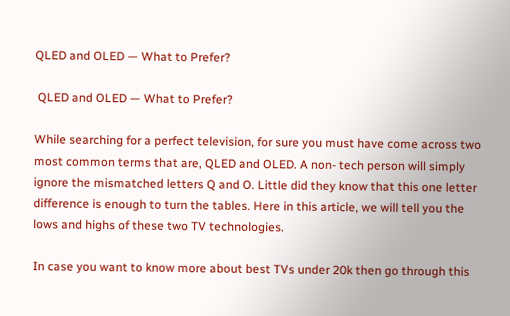QLED and OLED — What to Prefer?

 QLED and OLED — What to Prefer?

While searching for a perfect television, for sure you must have come across two most common terms that are, QLED and OLED. A non- tech person will simply ignore the mismatched letters Q and O. Little did they know that this one letter difference is enough to turn the tables. Here in this article, we will tell you the lows and highs of these two TV technologies.

In case you want to know more about best TVs under 20k then go through this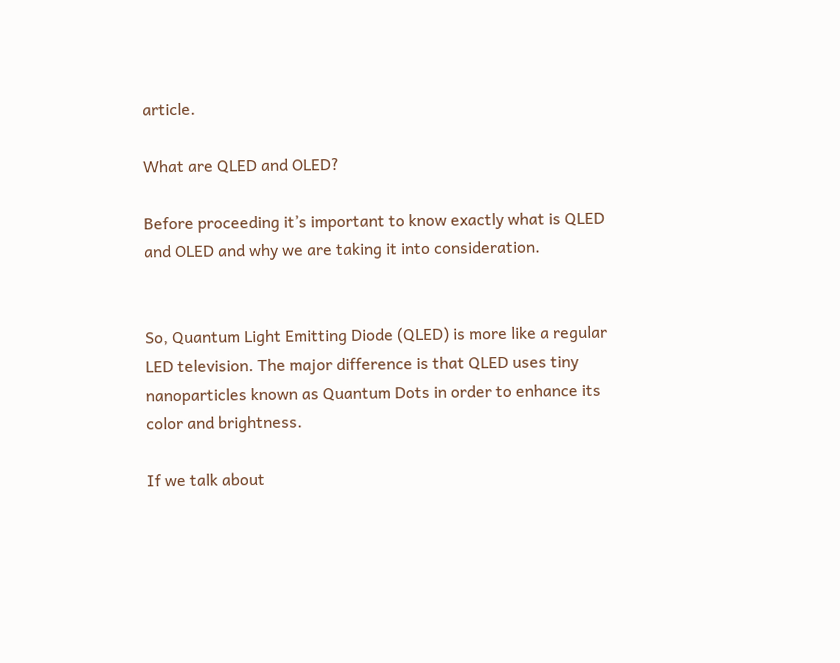article.

What are QLED and OLED?

Before proceeding it’s important to know exactly what is QLED and OLED and why we are taking it into consideration.


So, Quantum Light Emitting Diode (QLED) is more like a regular LED television. The major difference is that QLED uses tiny nanoparticles known as Quantum Dots in order to enhance its color and brightness.

If we talk about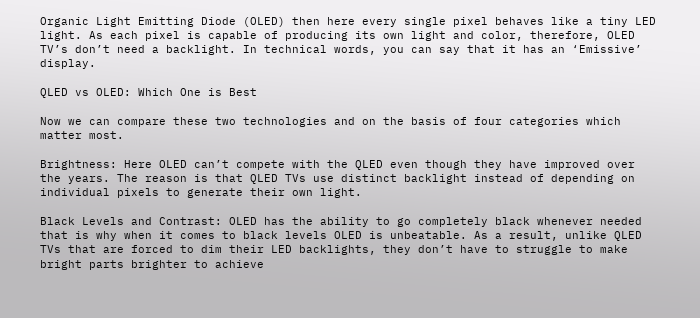Organic Light Emitting Diode (OLED) then here every single pixel behaves like a tiny LED light. As each pixel is capable of producing its own light and color, therefore, OLED TV’s don’t need a backlight. In technical words, you can say that it has an ‘Emissive’ display.

QLED vs OLED: Which One is Best

Now we can compare these two technologies and on the basis of four categories which matter most.

Brightness: Here OLED can’t compete with the QLED even though they have improved over the years. The reason is that QLED TVs use distinct backlight instead of depending on individual pixels to generate their own light.

Black Levels and Contrast: OLED has the ability to go completely black whenever needed that is why when it comes to black levels OLED is unbeatable. As a result, unlike QLED TVs that are forced to dim their LED backlights, they don’t have to struggle to make bright parts brighter to achieve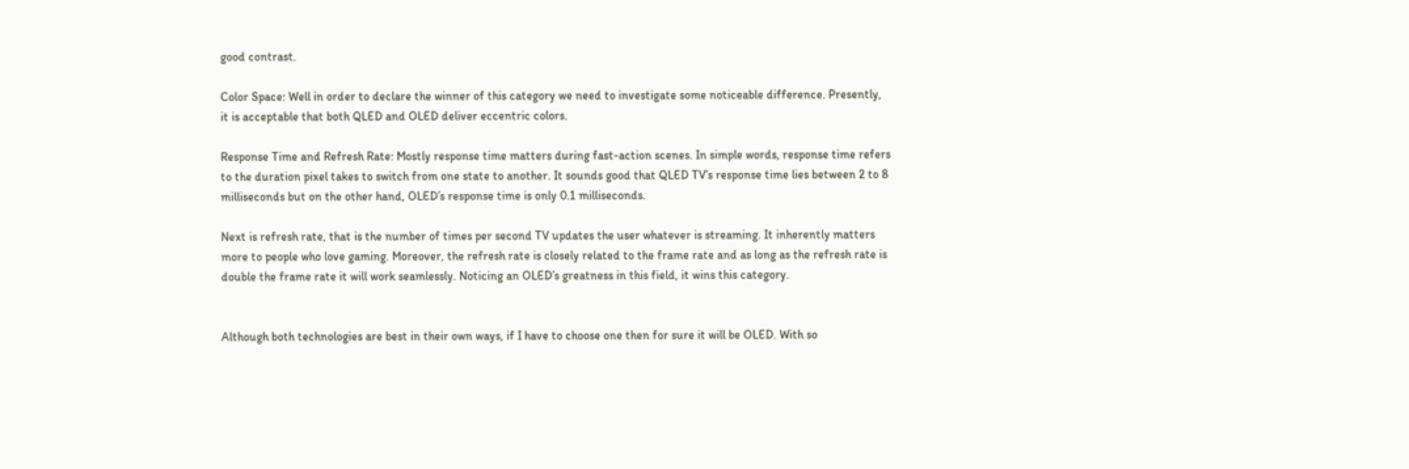good contrast.

Color Space: Well in order to declare the winner of this category we need to investigate some noticeable difference. Presently, it is acceptable that both QLED and OLED deliver eccentric colors.

Response Time and Refresh Rate: Mostly response time matters during fast-action scenes. In simple words, response time refers to the duration pixel takes to switch from one state to another. It sounds good that QLED TV’s response time lies between 2 to 8 milliseconds but on the other hand, OLED’s response time is only 0.1 milliseconds.

Next is refresh rate, that is the number of times per second TV updates the user whatever is streaming. It inherently matters more to people who love gaming. Moreover, the refresh rate is closely related to the frame rate and as long as the refresh rate is double the frame rate it will work seamlessly. Noticing an OLED’s greatness in this field, it wins this category.


Although both technologies are best in their own ways, if I have to choose one then for sure it will be OLED. With so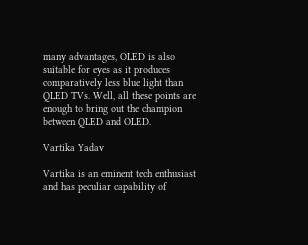many advantages, OLED is also suitable for eyes as it produces comparatively less blue light than QLED TVs. Well, all these points are enough to bring out the champion between QLED and OLED.

Vartika Yadav

Vartika is an eminent tech enthusiast and has peculiar capability of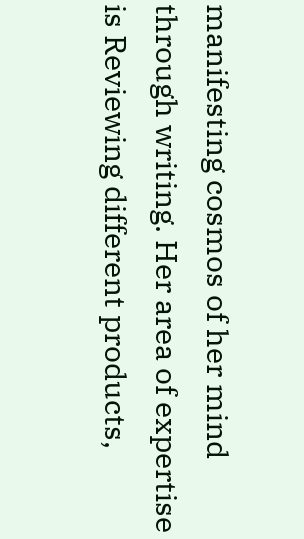manifesting cosmos of her mind through writing. Her area of expertise is Reviewing different products,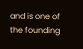and is one of the founding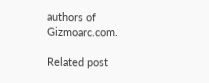authors of Gizmoarc.com.

Related post